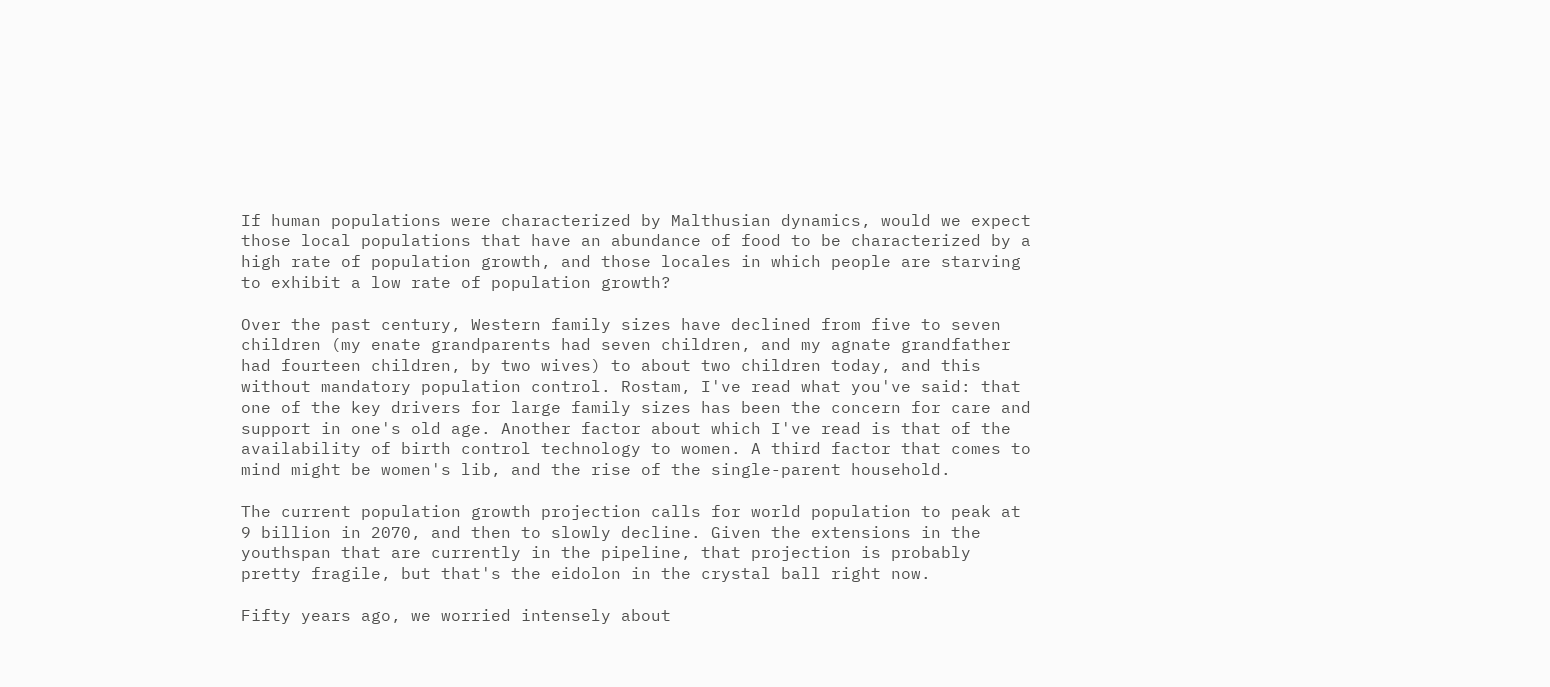If human populations were characterized by Malthusian dynamics, would we expect those local populations that have an abundance of food to be characterized by a high rate of population growth, and those locales in which people are starving to exhibit a low rate of population growth?

Over the past century, Western family sizes have declined from five to seven children (my enate grandparents had seven children, and my agnate grandfather had fourteen children, by two wives) to about two children today, and this without mandatory population control. Rostam, I've read what you've said: that one of the key drivers for large family sizes has been the concern for care and support in one's old age. Another factor about which I've read is that of the availability of birth control technology to women. A third factor that comes to mind might be women's lib, and the rise of the single-parent household.

The current population growth projection calls for world population to peak at 9 billion in 2070, and then to slowly decline. Given the extensions in the youthspan that are currently in the pipeline, that projection is probably pretty fragile, but that's the eidolon in the crystal ball right now.

Fifty years ago, we worried intensely about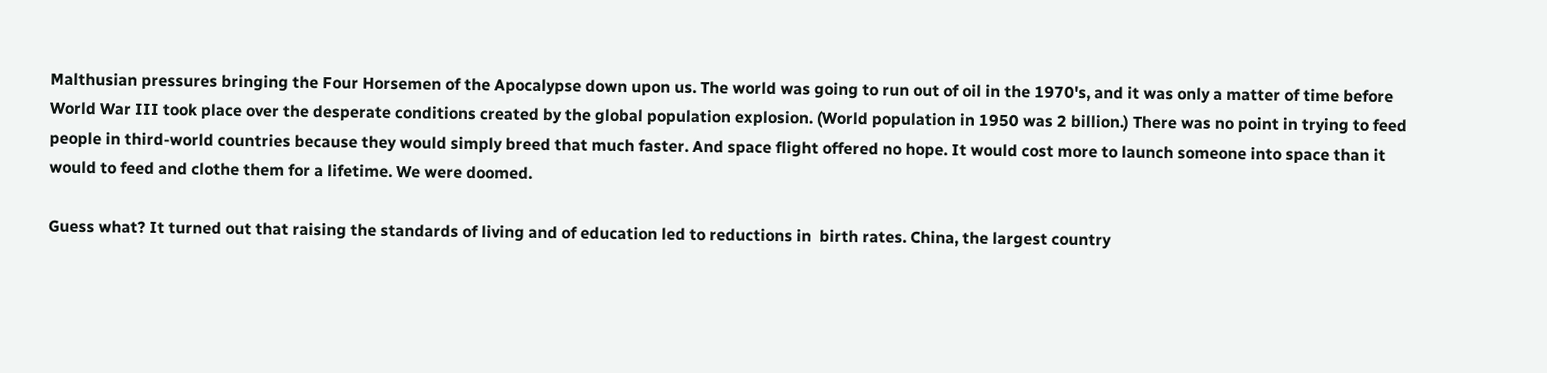Malthusian pressures bringing the Four Horsemen of the Apocalypse down upon us. The world was going to run out of oil in the 1970's, and it was only a matter of time before World War III took place over the desperate conditions created by the global population explosion. (World population in 1950 was 2 billion.) There was no point in trying to feed people in third-world countries because they would simply breed that much faster. And space flight offered no hope. It would cost more to launch someone into space than it would to feed and clothe them for a lifetime. We were doomed.

Guess what? It turned out that raising the standards of living and of education led to reductions in  birth rates. China, the largest country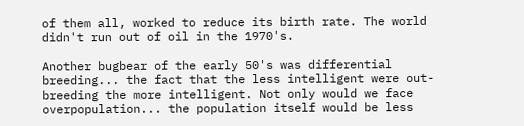of them all, worked to reduce its birth rate. The world didn't run out of oil in the 1970's.

Another bugbear of the early 50's was differential breeding... the fact that the less intelligent were out-breeding the more intelligent. Not only would we face overpopulation... the population itself would be less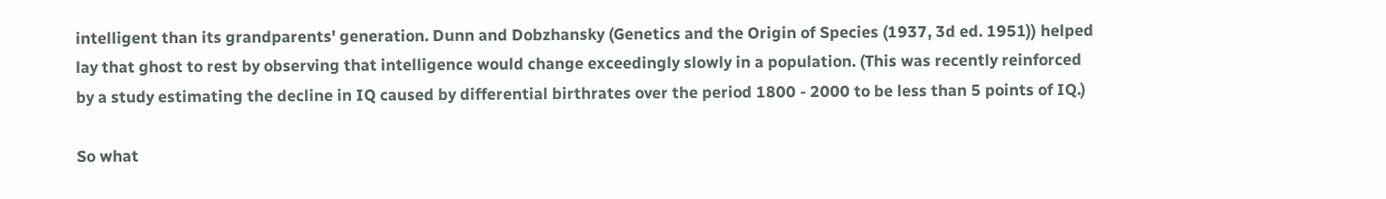intelligent than its grandparents' generation. Dunn and Dobzhansky (Genetics and the Origin of Species (1937, 3d ed. 1951)) helped lay that ghost to rest by observing that intelligence would change exceedingly slowly in a population. (This was recently reinforced by a study estimating the decline in IQ caused by differential birthrates over the period 1800 - 2000 to be less than 5 points of IQ.)

So what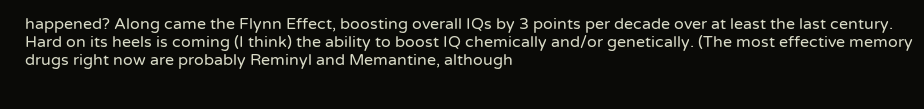happened? Along came the Flynn Effect, boosting overall IQs by 3 points per decade over at least the last century. Hard on its heels is coming (I think) the ability to boost IQ chemically and/or genetically. (The most effective memory drugs right now are probably Reminyl and Memantine, although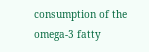consumption of the omega-3 fatty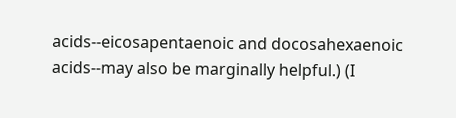acids--eicosapentaenoic and docosahexaenoic acids--may also be marginally helpful.) (I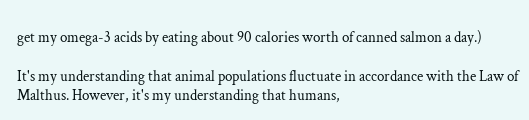get my omega-3 acids by eating about 90 calories worth of canned salmon a day.)

It's my understanding that animal populations fluctuate in accordance with the Law of Malthus. However, it's my understanding that humans,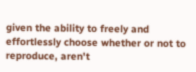given the ability to freely and effortlessly choose whether or not to reproduce, aren't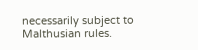necessarily subject to Malthusian rules.